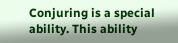Conjuring is a special ability. This ability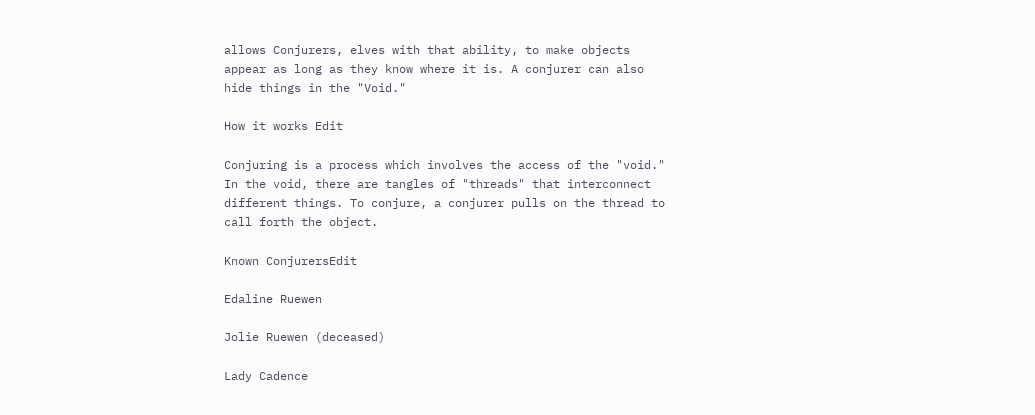allows Conjurers, elves with that ability, to make objects appear as long as they know where it is. A conjurer can also hide things in the "Void."

How it works Edit

Conjuring is a process which involves the access of the "void." In the void, there are tangles of "threads" that interconnect different things. To conjure, a conjurer pulls on the thread to call forth the object.

Known ConjurersEdit

Edaline Ruewen

Jolie Ruewen (deceased)

Lady Cadence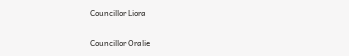Councillor Liora

Councillor Oralie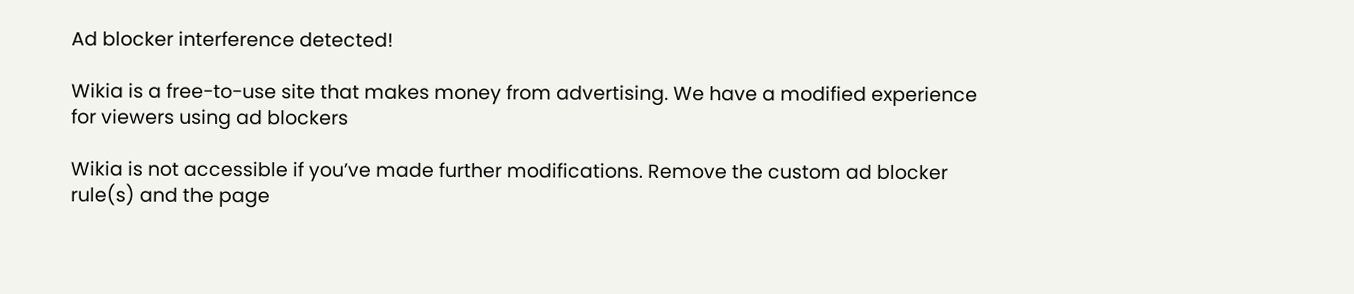Ad blocker interference detected!

Wikia is a free-to-use site that makes money from advertising. We have a modified experience for viewers using ad blockers

Wikia is not accessible if you’ve made further modifications. Remove the custom ad blocker rule(s) and the page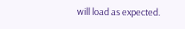will load as expected.